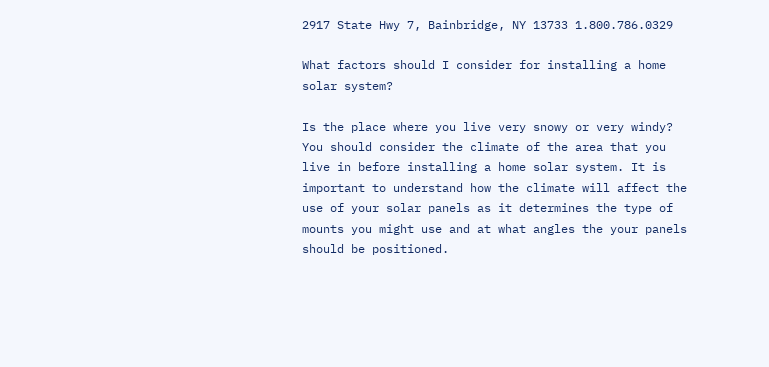2917 State Hwy 7, Bainbridge, NY 13733 1.800.786.0329

What factors should I consider for installing a home solar system?

Is the place where you live very snowy or very windy? You should consider the climate of the area that you live in before installing a home solar system. It is important to understand how the climate will affect the use of your solar panels as it determines the type of mounts you might use and at what angles the your panels should be positioned.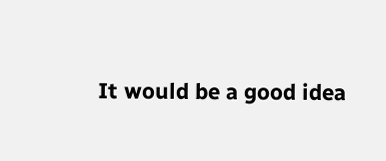It would be a good idea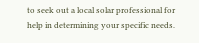to seek out a local solar professional for help in determining your specific needs.